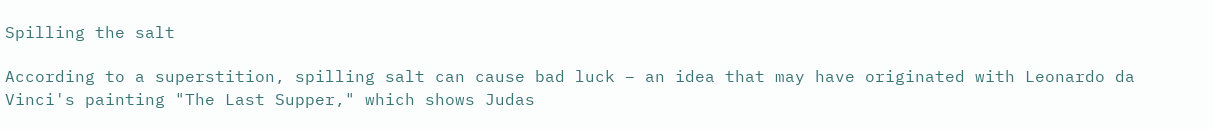Spilling the salt

According to a superstition, spilling salt can cause bad luck – an idea that may have originated with Leonardo da Vinci's painting "The Last Supper," which shows Judas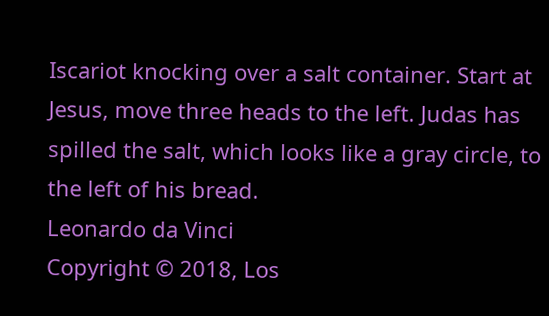Iscariot knocking over a salt container. Start at Jesus, move three heads to the left. Judas has spilled the salt, which looks like a gray circle, to the left of his bread.
Leonardo da Vinci
Copyright © 2018, Los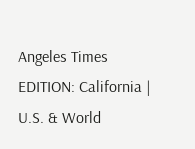Angeles Times
EDITION: California | U.S. & World